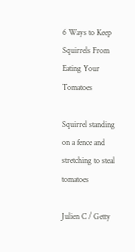6 Ways to Keep Squirrels From Eating Your Tomatoes

Squirrel standing on a fence and stretching to steal tomatoes

Julien C / Getty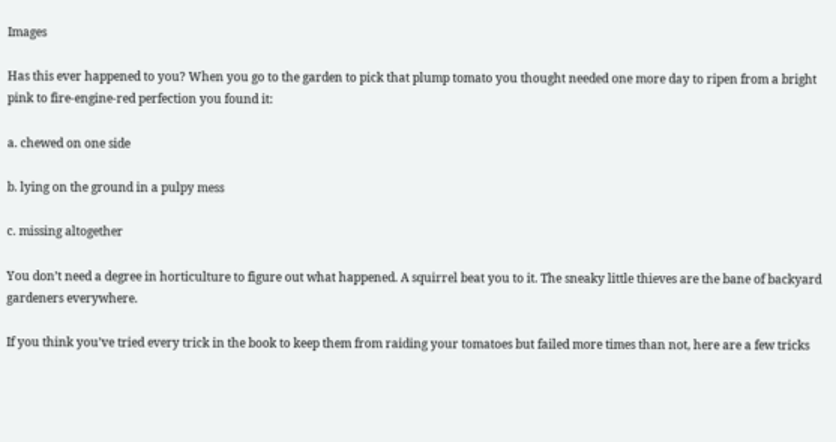Images

Has this ever happened to you? When you go to the garden to pick that plump tomato you thought needed one more day to ripen from a bright pink to fire-engine-red perfection you found it:

a. chewed on one side

b. lying on the ground in a pulpy mess

c. missing altogether

You don’t need a degree in horticulture to figure out what happened. A squirrel beat you to it. The sneaky little thieves are the bane of backyard gardeners everywhere.

If you think you’ve tried every trick in the book to keep them from raiding your tomatoes but failed more times than not, here are a few tricks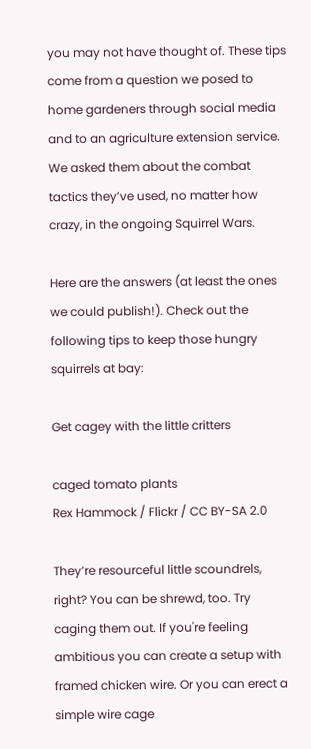you may not have thought of. These tips come from a question we posed to home gardeners through social media and to an agriculture extension service. We asked them about the combat tactics they’ve used, no matter how crazy, in the ongoing Squirrel Wars.

Here are the answers (at least the ones we could publish!). Check out the following tips to keep those hungry squirrels at bay:

Get cagey with the little critters

caged tomato plants
Rex Hammock / Flickr / CC BY-SA 2.0

They’re resourceful little scoundrels, right? You can be shrewd, too. Try caging them out. If you're feeling ambitious you can create a setup with framed chicken wire. Or you can erect a simple wire cage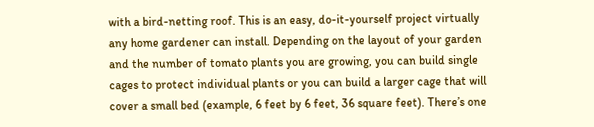with a bird-netting roof. This is an easy, do-it-yourself project virtually any home gardener can install. Depending on the layout of your garden and the number of tomato plants you are growing, you can build single cages to protect individual plants or you can build a larger cage that will cover a small bed (example, 6 feet by 6 feet, 36 square feet). There’s one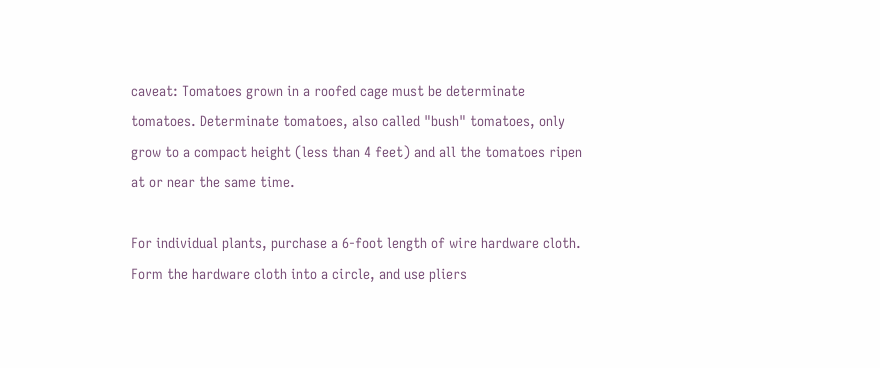caveat: Tomatoes grown in a roofed cage must be determinate tomatoes. Determinate tomatoes, also called "bush" tomatoes, only grow to a compact height (less than 4 feet) and all the tomatoes ripen at or near the same time.

For individual plants, purchase a 6-foot length of wire hardware cloth. Form the hardware cloth into a circle, and use pliers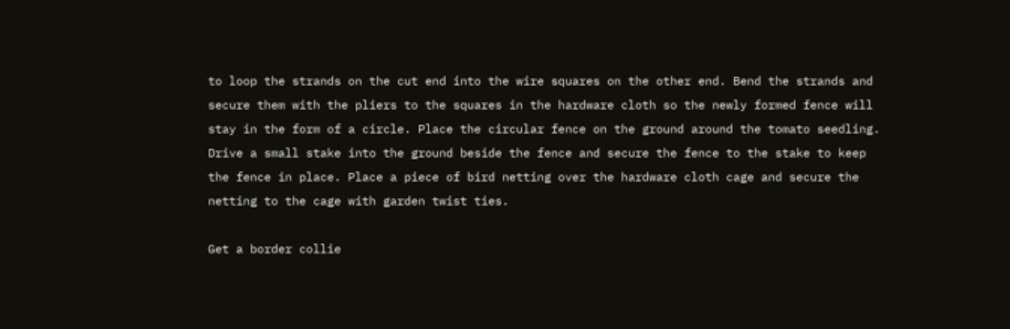to loop the strands on the cut end into the wire squares on the other end. Bend the strands and secure them with the pliers to the squares in the hardware cloth so the newly formed fence will stay in the form of a circle. Place the circular fence on the ground around the tomato seedling. Drive a small stake into the ground beside the fence and secure the fence to the stake to keep the fence in place. Place a piece of bird netting over the hardware cloth cage and secure the netting to the cage with garden twist ties.

Get a border collie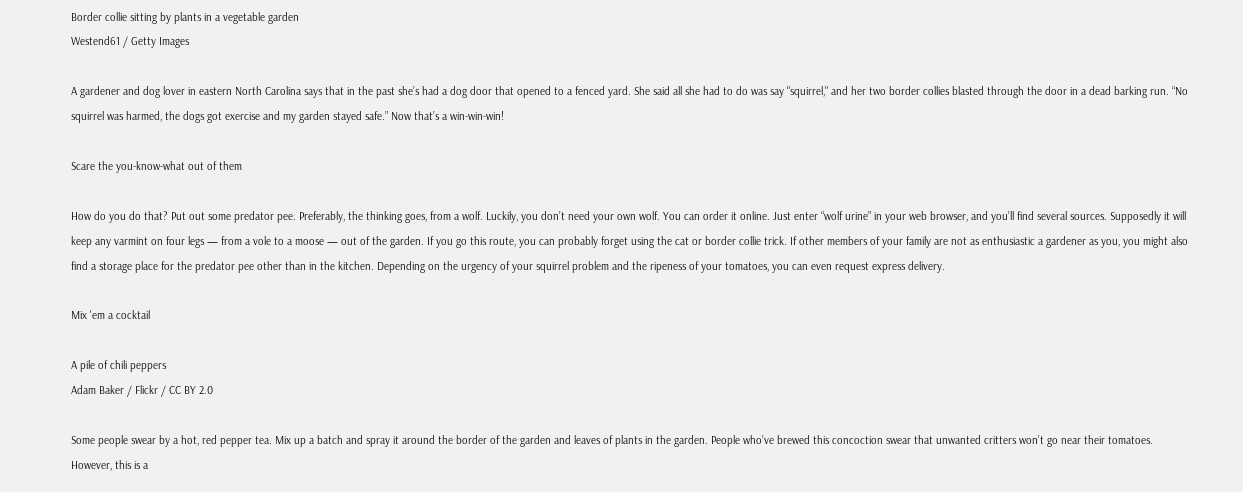Border collie sitting by plants in a vegetable garden
Westend61 / Getty Images

A gardener and dog lover in eastern North Carolina says that in the past she’s had a dog door that opened to a fenced yard. She said all she had to do was say "squirrel," and her two border collies blasted through the door in a dead barking run. “No squirrel was harmed, the dogs got exercise and my garden stayed safe.” Now that’s a win-win-win!

Scare the you-know-what out of them

How do you do that? Put out some predator pee. Preferably, the thinking goes, from a wolf. Luckily, you don’t need your own wolf. You can order it online. Just enter “wolf urine” in your web browser, and you’ll find several sources. Supposedly it will keep any varmint on four legs — from a vole to a moose — out of the garden. If you go this route, you can probably forget using the cat or border collie trick. If other members of your family are not as enthusiastic a gardener as you, you might also find a storage place for the predator pee other than in the kitchen. Depending on the urgency of your squirrel problem and the ripeness of your tomatoes, you can even request express delivery.

Mix 'em a cocktail

A pile of chili peppers
Adam Baker / Flickr / CC BY 2.0

Some people swear by a hot, red pepper tea. Mix up a batch and spray it around the border of the garden and leaves of plants in the garden. People who’ve brewed this concoction swear that unwanted critters won’t go near their tomatoes. However, this is a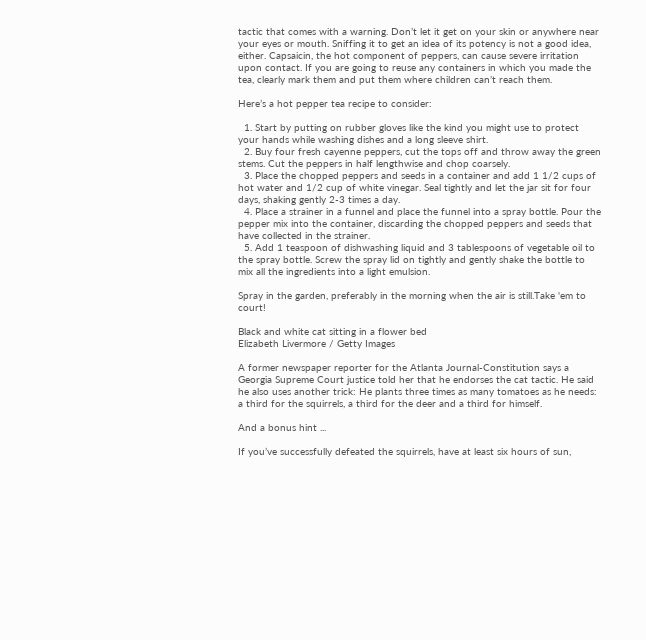tactic that comes with a warning. Don’t let it get on your skin or anywhere near your eyes or mouth. Sniffing it to get an idea of its potency is not a good idea, either. Capsaicin, the hot component of peppers, can cause severe irritation upon contact. If you are going to reuse any containers in which you made the tea, clearly mark them and put them where children can’t reach them.

Here’s a hot pepper tea recipe to consider:

  1. Start by putting on rubber gloves like the kind you might use to protect your hands while washing dishes and a long sleeve shirt.
  2. Buy four fresh cayenne peppers, cut the tops off and throw away the green stems. Cut the peppers in half lengthwise and chop coarsely.
  3. Place the chopped peppers and seeds in a container and add 1 1/2 cups of hot water and 1/2 cup of white vinegar. Seal tightly and let the jar sit for four days, shaking gently 2-3 times a day.
  4. Place a strainer in a funnel and place the funnel into a spray bottle. Pour the pepper mix into the container, discarding the chopped peppers and seeds that have collected in the strainer.
  5. Add 1 teaspoon of dishwashing liquid and 3 tablespoons of vegetable oil to the spray bottle. Screw the spray lid on tightly and gently shake the bottle to mix all the ingredients into a light emulsion.

Spray in the garden, preferably in the morning when the air is still.Take 'em to court!

Black and white cat sitting in a flower bed
Elizabeth Livermore / Getty Images

A former newspaper reporter for the Atlanta Journal-Constitution says a Georgia Supreme Court justice told her that he endorses the cat tactic. He said he also uses another trick: He plants three times as many tomatoes as he needs: a third for the squirrels, a third for the deer and a third for himself.

And a bonus hint ...

If you’ve successfully defeated the squirrels, have at least six hours of sun,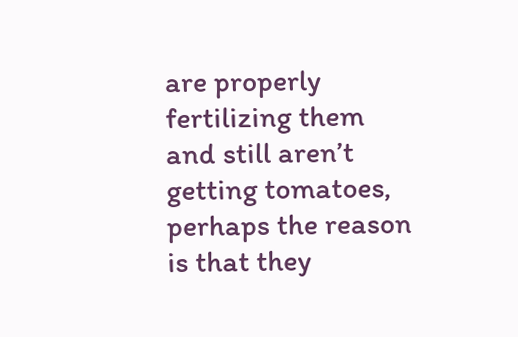are properly fertilizing them and still aren’t getting tomatoes, perhaps the reason is that they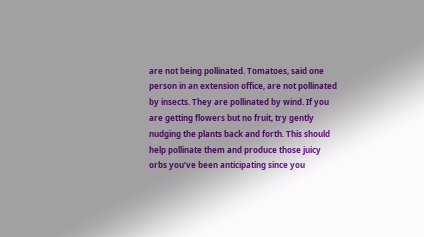are not being pollinated. Tomatoes, said one person in an extension office, are not pollinated by insects. They are pollinated by wind. If you are getting flowers but no fruit, try gently nudging the plants back and forth. This should help pollinate them and produce those juicy orbs you’ve been anticipating since you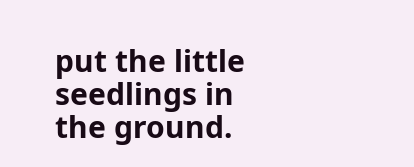put the little seedlings in the ground.